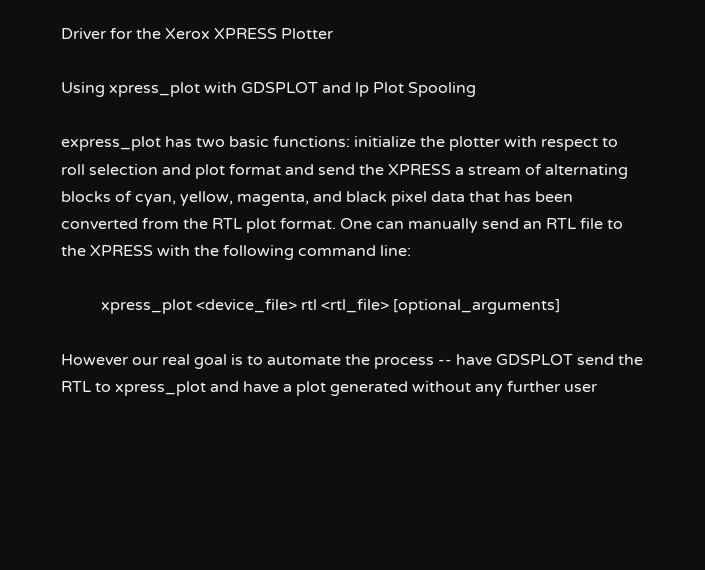Driver for the Xerox XPRESS Plotter

Using xpress_plot with GDSPLOT and lp Plot Spooling

express_plot has two basic functions: initialize the plotter with respect to roll selection and plot format and send the XPRESS a stream of alternating blocks of cyan, yellow, magenta, and black pixel data that has been converted from the RTL plot format. One can manually send an RTL file to the XPRESS with the following command line:

          xpress_plot <device_file> rtl <rtl_file> [optional_arguments]

However our real goal is to automate the process -- have GDSPLOT send the RTL to xpress_plot and have a plot generated without any further user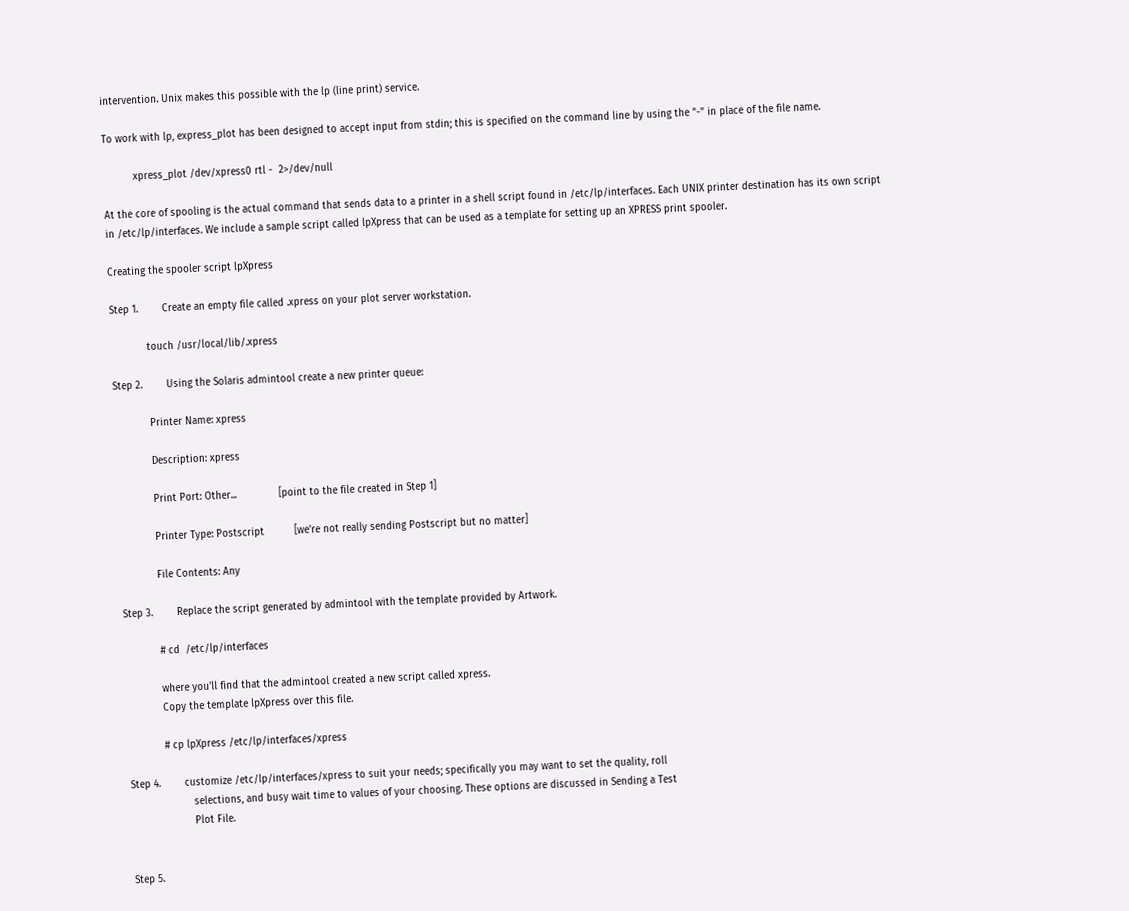intervention. Unix makes this possible with the lp (line print) service.

To work with lp, express_plot has been designed to accept input from stdin; this is specified on the command line by using the "-" in place of the file name.

          xpress_plot /dev/xpress0 rtl -  2>/dev/null

At the core of spooling is the actual command that sends data to a printer in a shell script found in /etc/lp/interfaces. Each UNIX printer destination has its own script in /etc/lp/interfaces. We include a sample script called lpXpress that can be used as a template for setting up an XPRESS print spooler.

Creating the spooler script lpXpress

Step 1.        Create an empty file called .xpress on your plot server workstation.

            touch /usr/local/lib/.xpress

Step 2.        Using the Solaris admintool create a new printer queue:

            Printer Name: xpress

            Description: xpress

            Print Port: Other...              [point to the file created in Step 1]

            Printer Type: Postscript          [we're not really sending Postscript but no matter]

            File Contents: Any

Step 3.        Replace the script generated by admintool with the template provided by Artwork.

            # cd  /etc/lp/interfaces

            where you'll find that the admintool created a new script called xpress.
            Copy the template lpXpress over this file.

            # cp lpXpress /etc/lp/interfaces/xpress

Step 4.        customize /etc/lp/interfaces/xpress to suit your needs; specifically you may want to set the quality, roll
                     selections, and busy wait time to values of your choosing. These options are discussed in Sending a Test
                     Plot File.


Step 5.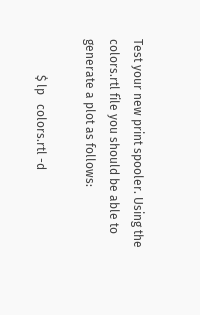Test your new print spooler. Using the colors.rtl file you should be able to generate a plot as follows:

            $ lp   colors.rtl -d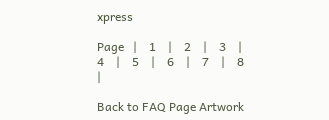xpress

Page   |    1    |    2    |    3    |    4    |    5    |    6    |    7    |    8    |

Back to FAQ Page Artwork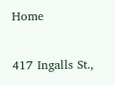Home

417 Ingalls St.,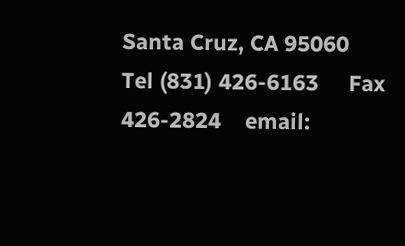Santa Cruz, CA 95060    Tel (831) 426-6163     Fax 426-2824    email: